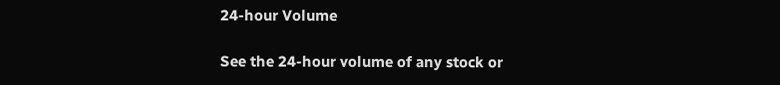24-hour Volume

See the 24-hour volume of any stock or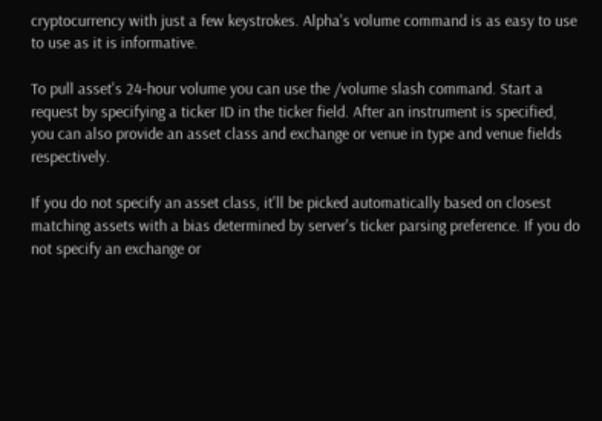cryptocurrency with just a few keystrokes. Alpha's volume command is as easy to use to use as it is informative.

To pull asset's 24-hour volume you can use the /volume slash command. Start a request by specifying a ticker ID in the ticker field. After an instrument is specified, you can also provide an asset class and exchange or venue in type and venue fields respectively.

If you do not specify an asset class, it'll be picked automatically based on closest matching assets with a bias determined by server's ticker parsing preference. If you do not specify an exchange or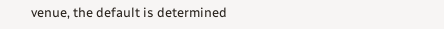venue, the default is determined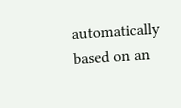automatically based on an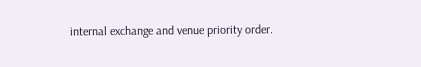internal exchange and venue priority order.